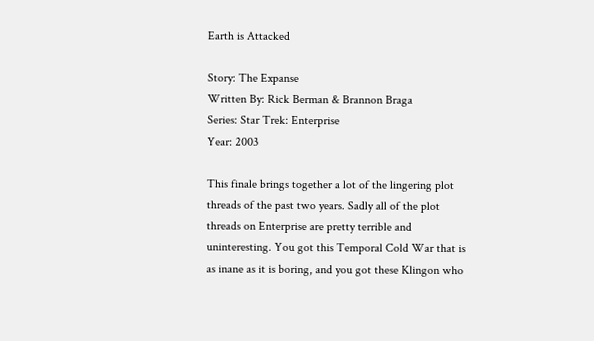Earth is Attacked

Story: The Expanse
Written By: Rick Berman & Brannon Braga
Series: Star Trek: Enterprise
Year: 2003

This finale brings together a lot of the lingering plot threads of the past two years. Sadly all of the plot threads on Enterprise are pretty terrible and uninteresting. You got this Temporal Cold War that is as inane as it is boring, and you got these Klingon who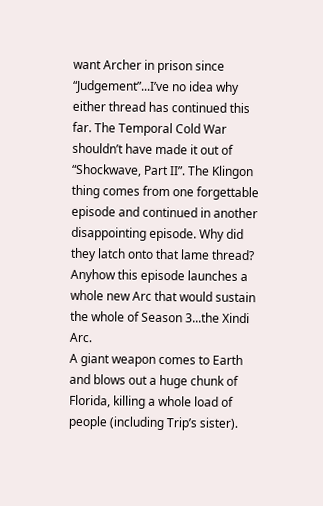want Archer in prison since “Judgement”...I’ve no idea why either thread has continued this far. The Temporal Cold War shouldn’t have made it out of “Shockwave, Part II”. The Klingon thing comes from one forgettable episode and continued in another disappointing episode. Why did they latch onto that lame thread? Anyhow this episode launches a whole new Arc that would sustain the whole of Season 3...the Xindi Arc.
A giant weapon comes to Earth and blows out a huge chunk of Florida, killing a whole load of people (including Trip’s sister).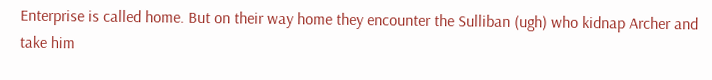Enterprise is called home. But on their way home they encounter the Sulliban (ugh) who kidnap Archer and take him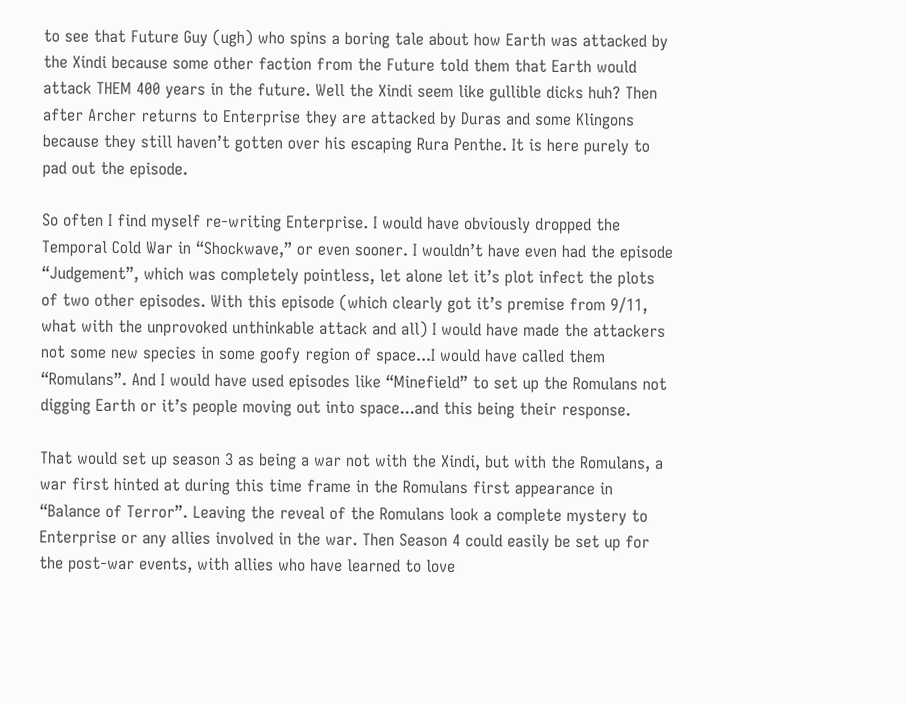to see that Future Guy (ugh) who spins a boring tale about how Earth was attacked by the Xindi because some other faction from the Future told them that Earth would attack THEM 400 years in the future. Well the Xindi seem like gullible dicks huh? Then after Archer returns to Enterprise they are attacked by Duras and some Klingons because they still haven’t gotten over his escaping Rura Penthe. It is here purely to pad out the episode.

So often I find myself re-writing Enterprise. I would have obviously dropped the Temporal Cold War in “Shockwave,” or even sooner. I wouldn’t have even had the episode “Judgement”, which was completely pointless, let alone let it’s plot infect the plots of two other episodes. With this episode (which clearly got it’s premise from 9/11, what with the unprovoked unthinkable attack and all) I would have made the attackers not some new species in some goofy region of space...I would have called them “Romulans”. And I would have used episodes like “Minefield” to set up the Romulans not digging Earth or it’s people moving out into space...and this being their response.

That would set up season 3 as being a war not with the Xindi, but with the Romulans, a war first hinted at during this time frame in the Romulans first appearance in “Balance of Terror”. Leaving the reveal of the Romulans look a complete mystery to Enterprise or any allies involved in the war. Then Season 4 could easily be set up for the post-war events, with allies who have learned to love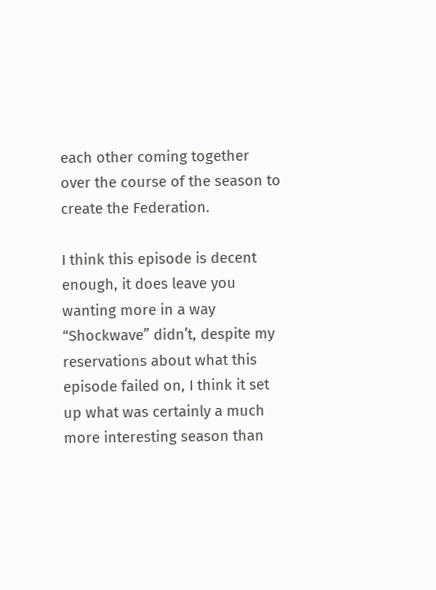each other coming together over the course of the season to create the Federation.

I think this episode is decent enough, it does leave you wanting more in a way “Shockwave” didn’t, despite my reservations about what this episode failed on, I think it set up what was certainly a much more interesting season than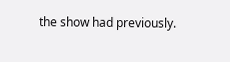the show had previously.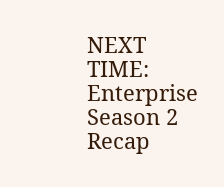NEXT TIME: Enterprise Season 2 Recap